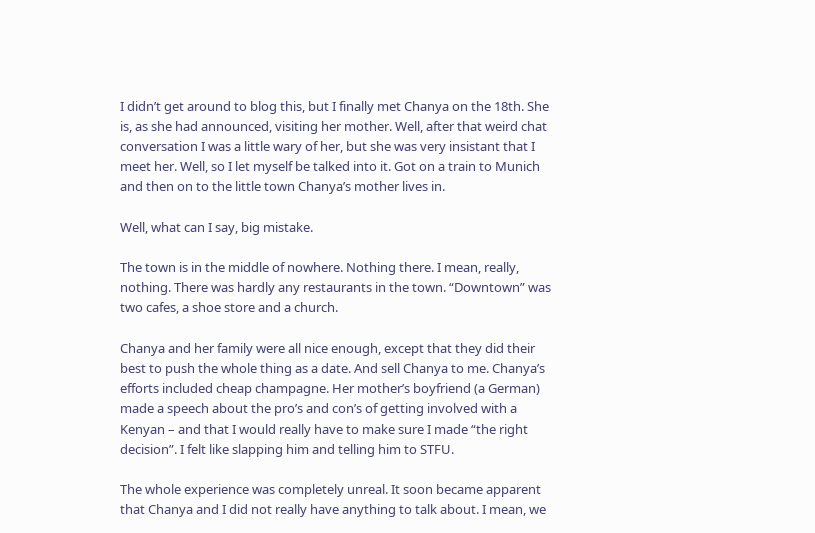I didn’t get around to blog this, but I finally met Chanya on the 18th. She is, as she had announced, visiting her mother. Well, after that weird chat conversation I was a little wary of her, but she was very insistant that I meet her. Well, so I let myself be talked into it. Got on a train to Munich and then on to the little town Chanya’s mother lives in.

Well, what can I say, big mistake.

The town is in the middle of nowhere. Nothing there. I mean, really, nothing. There was hardly any restaurants in the town. “Downtown” was two cafes, a shoe store and a church.

Chanya and her family were all nice enough, except that they did their best to push the whole thing as a date. And sell Chanya to me. Chanya’s efforts included cheap champagne. Her mother’s boyfriend (a German) made a speech about the pro’s and con’s of getting involved with a Kenyan – and that I would really have to make sure I made “the right decision”. I felt like slapping him and telling him to STFU.

The whole experience was completely unreal. It soon became apparent that Chanya and I did not really have anything to talk about. I mean, we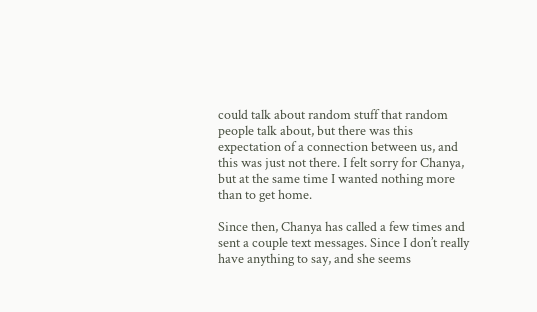could talk about random stuff that random people talk about, but there was this expectation of a connection between us, and this was just not there. I felt sorry for Chanya, but at the same time I wanted nothing more than to get home.

Since then, Chanya has called a few times and sent a couple text messages. Since I don’t really have anything to say, and she seems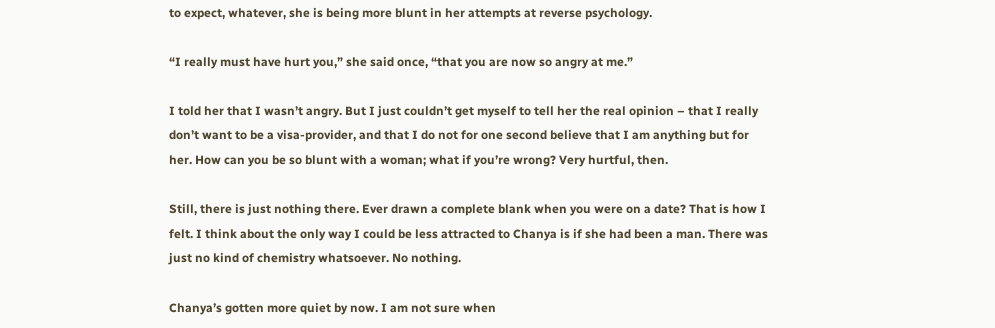to expect, whatever, she is being more blunt in her attempts at reverse psychology.

“I really must have hurt you,” she said once, “that you are now so angry at me.”

I told her that I wasn’t angry. But I just couldn’t get myself to tell her the real opinion – that I really don’t want to be a visa-provider, and that I do not for one second believe that I am anything but for her. How can you be so blunt with a woman; what if you’re wrong? Very hurtful, then.

Still, there is just nothing there. Ever drawn a complete blank when you were on a date? That is how I felt. I think about the only way I could be less attracted to Chanya is if she had been a man. There was just no kind of chemistry whatsoever. No nothing.

Chanya’s gotten more quiet by now. I am not sure when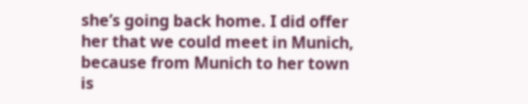she’s going back home. I did offer her that we could meet in Munich, because from Munich to her town is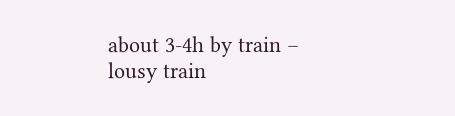about 3-4h by train – lousy train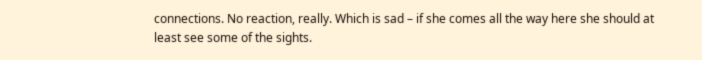connections. No reaction, really. Which is sad – if she comes all the way here she should at least see some of the sights.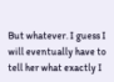But whatever. I guess I will eventually have to tell her what exactly I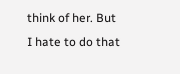think of her. But I hate to do that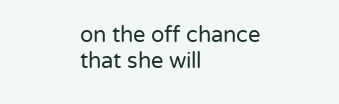on the off chance that she will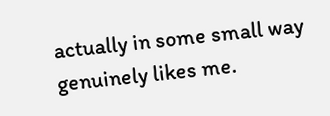actually in some small way genuinely likes me.